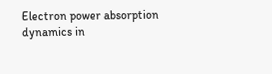Electron power absorption dynamics in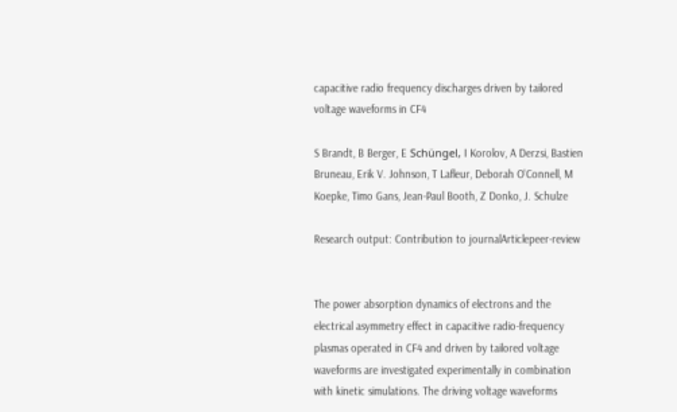capacitive radio frequency discharges driven by tailored voltage waveforms in CF4

S Brandt, B Berger, E Schüngel, I Korolov, A Derzsi, Bastien Bruneau, Erik V. Johnson, T Lafleur, Deborah O'Connell, M Koepke, Timo Gans, Jean-Paul Booth, Z Donko, J. Schulze

Research output: Contribution to journalArticlepeer-review


The power absorption dynamics of electrons and the electrical asymmetry effect in capacitive radio-frequency plasmas operated in CF4 and driven by tailored voltage waveforms are investigated experimentally in combination with kinetic simulations. The driving voltage waveforms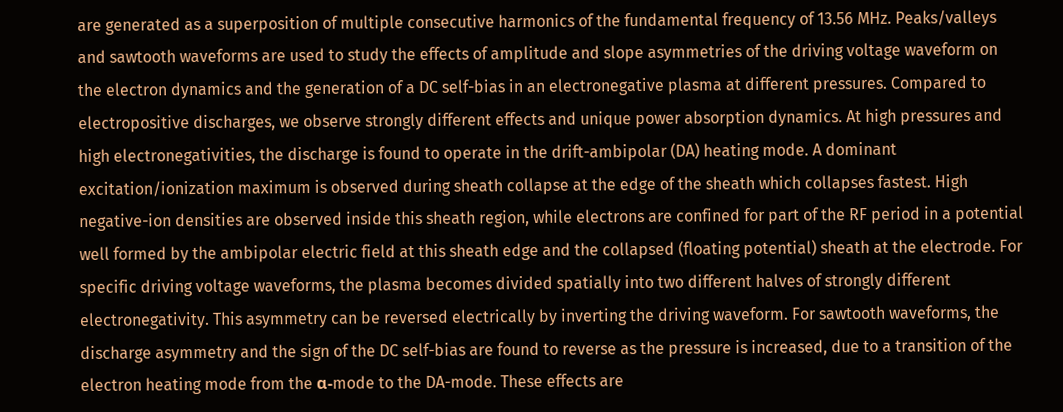are generated as a superposition of multiple consecutive harmonics of the fundamental frequency of 13.56 MHz. Peaks/valleys and sawtooth waveforms are used to study the effects of amplitude and slope asymmetries of the driving voltage waveform on the electron dynamics and the generation of a DC self-bias in an electronegative plasma at different pressures. Compared to electropositive discharges, we observe strongly different effects and unique power absorption dynamics. At high pressures and high electronegativities, the discharge is found to operate in the drift-ambipolar (DA) heating mode. A dominant excitation/ionization maximum is observed during sheath collapse at the edge of the sheath which collapses fastest. High negative-ion densities are observed inside this sheath region, while electrons are confined for part of the RF period in a potential well formed by the ambipolar electric field at this sheath edge and the collapsed (floating potential) sheath at the electrode. For specific driving voltage waveforms, the plasma becomes divided spatially into two different halves of strongly different electronegativity. This asymmetry can be reversed electrically by inverting the driving waveform. For sawtooth waveforms, the discharge asymmetry and the sign of the DC self-bias are found to reverse as the pressure is increased, due to a transition of the electron heating mode from the α-mode to the DA-mode. These effects are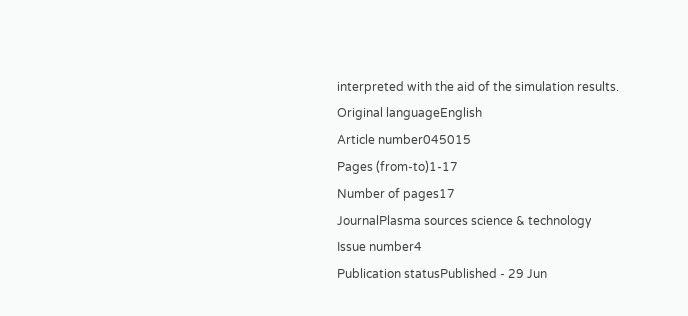interpreted with the aid of the simulation results.
Original languageEnglish
Article number045015
Pages (from-to)1-17
Number of pages17
JournalPlasma sources science & technology
Issue number4
Publication statusPublished - 29 Jun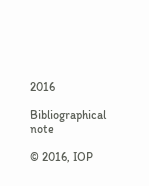2016

Bibliographical note

© 2016, IOP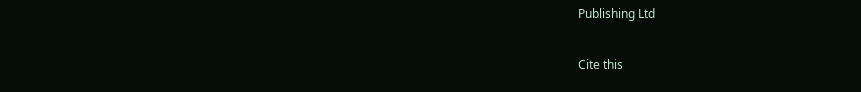Publishing Ltd

Cite this